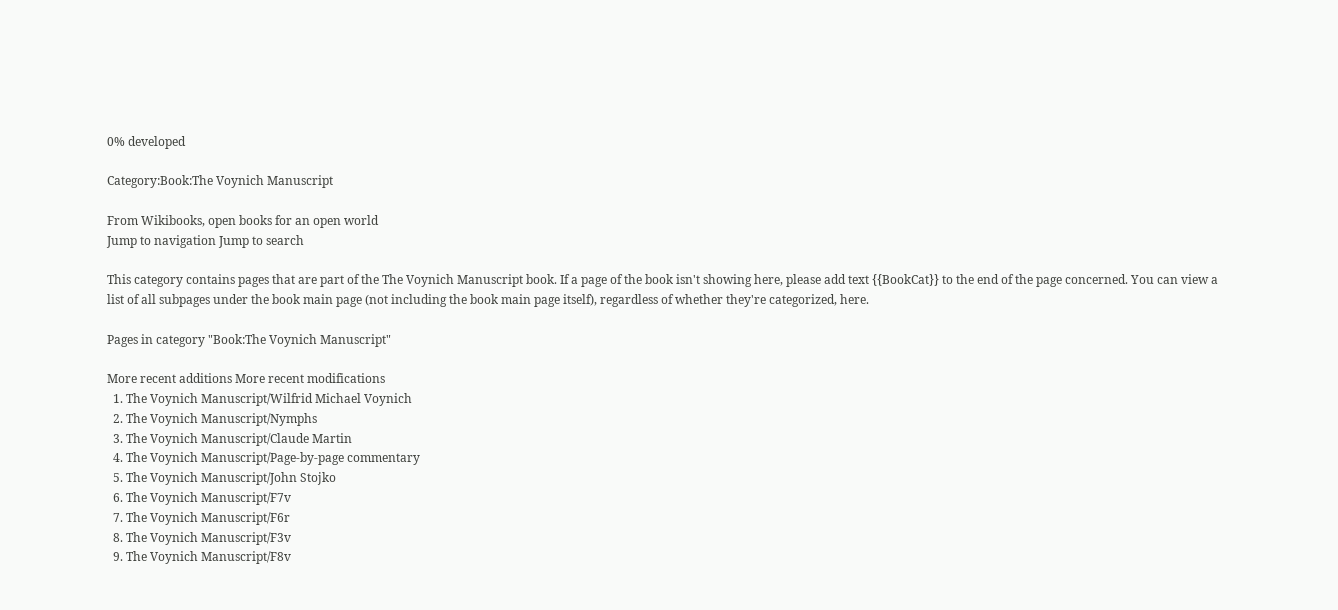0% developed

Category:Book:The Voynich Manuscript

From Wikibooks, open books for an open world
Jump to navigation Jump to search

This category contains pages that are part of the The Voynich Manuscript book. If a page of the book isn't showing here, please add text {{BookCat}} to the end of the page concerned. You can view a list of all subpages under the book main page (not including the book main page itself), regardless of whether they're categorized, here.

Pages in category "Book:The Voynich Manuscript"

More recent additions More recent modifications
  1. The Voynich Manuscript/Wilfrid Michael Voynich
  2. The Voynich Manuscript/Nymphs
  3. The Voynich Manuscript/Claude Martin
  4. The Voynich Manuscript/Page-by-page commentary
  5. The Voynich Manuscript/John Stojko
  6. The Voynich Manuscript/F7v
  7. The Voynich Manuscript/F6r
  8. The Voynich Manuscript/F3v
  9. The Voynich Manuscript/F8v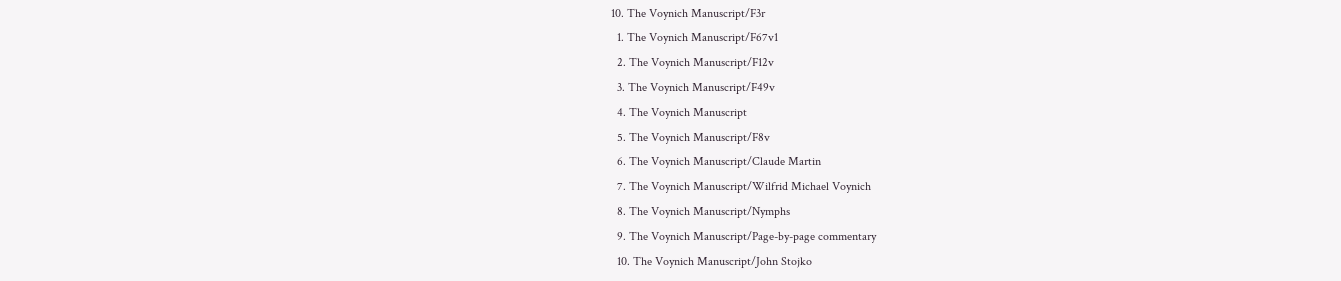10. The Voynich Manuscript/F3r
  1. The Voynich Manuscript/F67v1
  2. The Voynich Manuscript/F12v
  3. The Voynich Manuscript/F49v
  4. The Voynich Manuscript
  5. The Voynich Manuscript/F8v
  6. The Voynich Manuscript/Claude Martin
  7. The Voynich Manuscript/Wilfrid Michael Voynich
  8. The Voynich Manuscript/Nymphs
  9. The Voynich Manuscript/Page-by-page commentary
  10. The Voynich Manuscript/John Stojko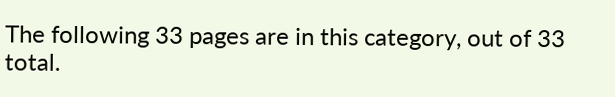The following 33 pages are in this category, out of 33 total.